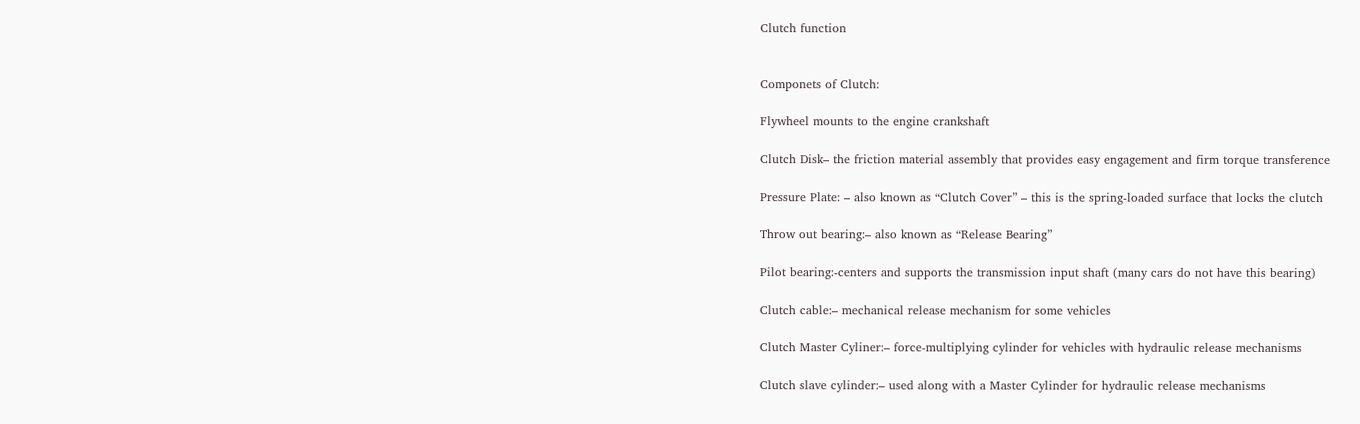Clutch function


Componets of Clutch:

Flywheel mounts to the engine crankshaft

Clutch Disk– the friction material assembly that provides easy engagement and firm torque transference

Pressure Plate: – also known as “Clutch Cover” – this is the spring-loaded surface that locks the clutch

Throw out bearing:– also known as “Release Bearing”

Pilot bearing:-centers and supports the transmission input shaft (many cars do not have this bearing)

Clutch cable:– mechanical release mechanism for some vehicles

Clutch Master Cyliner:– force-multiplying cylinder for vehicles with hydraulic release mechanisms

Clutch slave cylinder:– used along with a Master Cylinder for hydraulic release mechanisms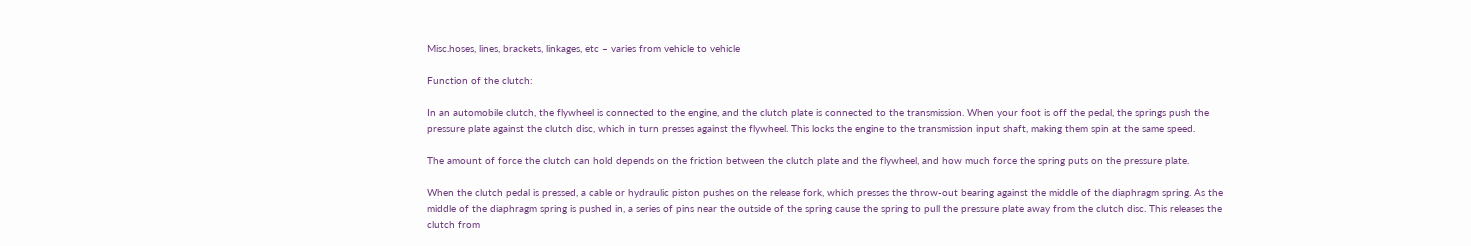Misc.hoses, lines, brackets, linkages, etc – varies from vehicle to vehicle

Function of the clutch:

In an automobile clutch, the flywheel is connected to the engine, and the clutch plate is connected to the transmission. When your foot is off the pedal, the springs push the pressure plate against the clutch disc, which in turn presses against the flywheel. This locks the engine to the transmission input shaft, making them spin at the same speed.

The amount of force the clutch can hold depends on the friction between the clutch plate and the flywheel, and how much force the spring puts on the pressure plate.

When the clutch pedal is pressed, a cable or hydraulic piston pushes on the release fork, which presses the throw-out bearing against the middle of the diaphragm spring. As the middle of the diaphragm spring is pushed in, a series of pins near the outside of the spring cause the spring to pull the pressure plate away from the clutch disc. This releases the clutch from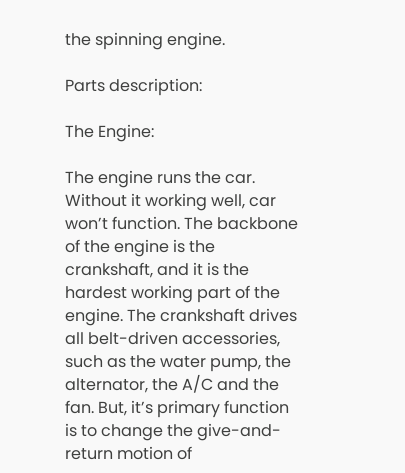the spinning engine.

Parts description:

The Engine:

The engine runs the car. Without it working well, car won’t function. The backbone of the engine is the crankshaft, and it is the hardest working part of the engine. The crankshaft drives all belt-driven accessories, such as the water pump, the alternator, the A/C and the fan. But, it’s primary function is to change the give-and-return motion of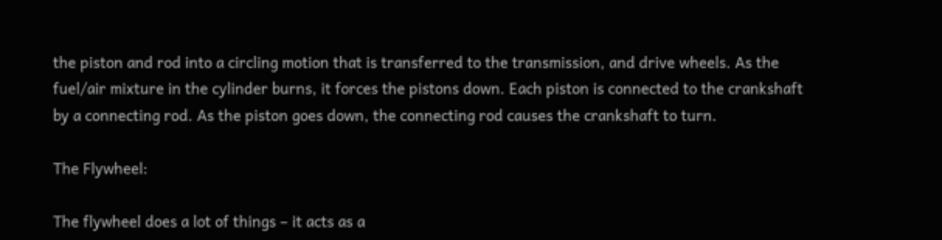the piston and rod into a circling motion that is transferred to the transmission, and drive wheels. As the fuel/air mixture in the cylinder burns, it forces the pistons down. Each piston is connected to the crankshaft by a connecting rod. As the piston goes down, the connecting rod causes the crankshaft to turn.

The Flywheel:

The flywheel does a lot of things – it acts as a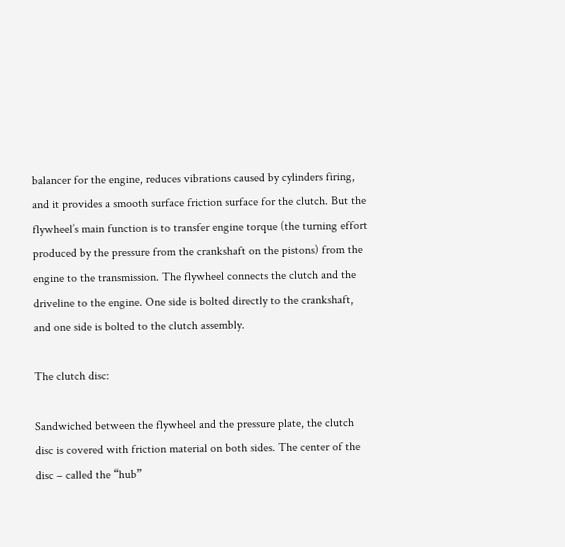balancer for the engine, reduces vibrations caused by cylinders firing, and it provides a smooth surface friction surface for the clutch. But the flywheel’s main function is to transfer engine torque (the turning effort produced by the pressure from the crankshaft on the pistons) from the engine to the transmission. The flywheel connects the clutch and the driveline to the engine. One side is bolted directly to the crankshaft, and one side is bolted to the clutch assembly.

The clutch disc:

Sandwiched between the flywheel and the pressure plate, the clutch disc is covered with friction material on both sides. The center of the disc – called the “hub”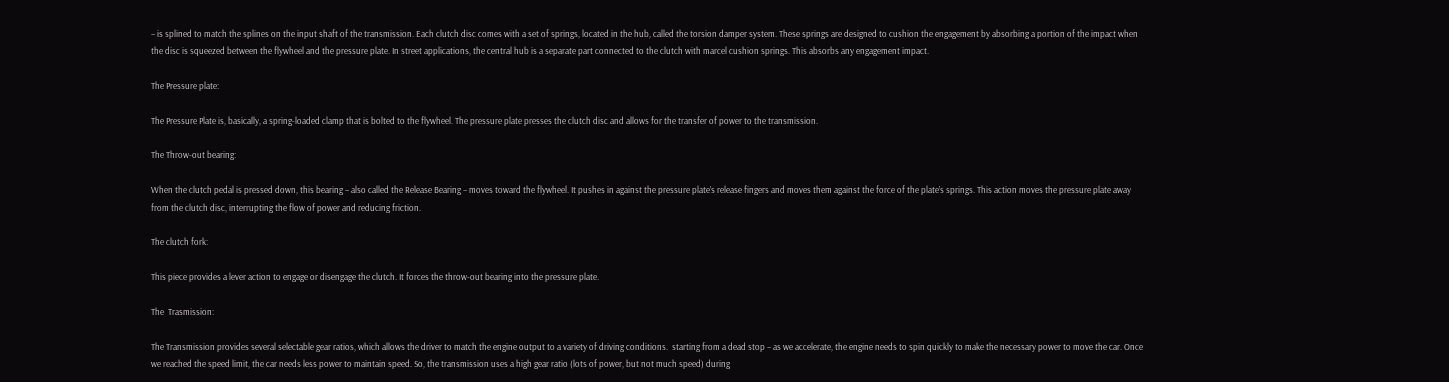– is splined to match the splines on the input shaft of the transmission. Each clutch disc comes with a set of springs, located in the hub, called the torsion damper system. These springs are designed to cushion the engagement by absorbing a portion of the impact when the disc is squeezed between the flywheel and the pressure plate. In street applications, the central hub is a separate part connected to the clutch with marcel cushion springs. This absorbs any engagement impact.

The Pressure plate:

The Pressure Plate is, basically, a spring-loaded clamp that is bolted to the flywheel. The pressure plate presses the clutch disc and allows for the transfer of power to the transmission.

The Throw-out bearing:

When the clutch pedal is pressed down, this bearing – also called the Release Bearing – moves toward the flywheel. It pushes in against the pressure plate’s release fingers and moves them against the force of the plate’s springs. This action moves the pressure plate away from the clutch disc, interrupting the flow of power and reducing friction.

The clutch fork:

This piece provides a lever action to engage or disengage the clutch. It forces the throw-out bearing into the pressure plate.

The  Trasmission:

The Transmission provides several selectable gear ratios, which allows the driver to match the engine output to a variety of driving conditions.  starting from a dead stop – as we accelerate, the engine needs to spin quickly to make the necessary power to move the car. Once we reached the speed limit, the car needs less power to maintain speed. So, the transmission uses a high gear ratio (lots of power, but not much speed) during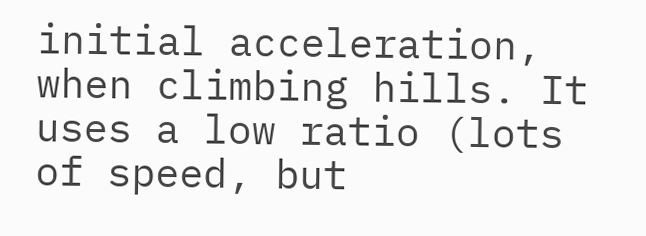initial acceleration, when climbing hills. It uses a low ratio (lots of speed, but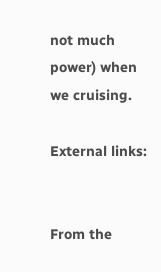not much power) when we cruising.

External links:


From the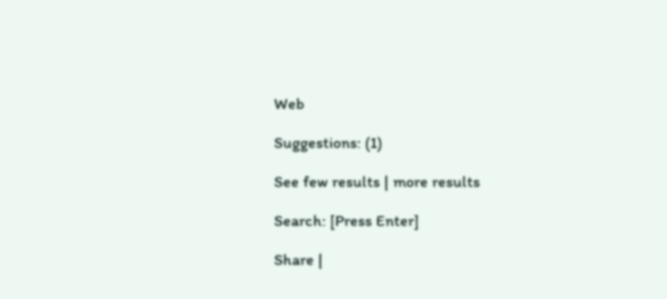Web

Suggestions: (1)

See few results | more results

Search: [Press Enter]

Share |